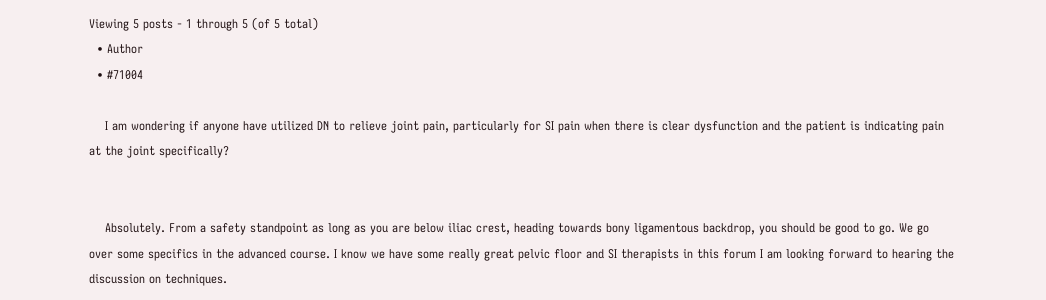Viewing 5 posts - 1 through 5 (of 5 total)
  • Author
  • #71004

    I am wondering if anyone have utilized DN to relieve joint pain, particularly for SI pain when there is clear dysfunction and the patient is indicating pain at the joint specifically?


    Absolutely. From a safety standpoint as long as you are below iliac crest, heading towards bony ligamentous backdrop, you should be good to go. We go over some specifics in the advanced course. I know we have some really great pelvic floor and SI therapists in this forum I am looking forward to hearing the discussion on techniques.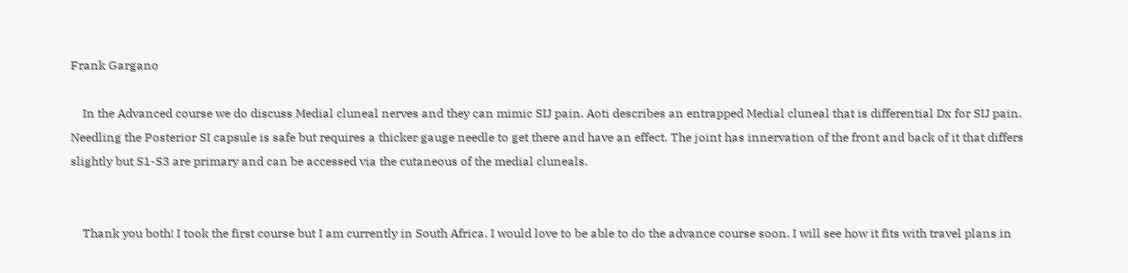Frank Gargano

    In the Advanced course we do discuss Medial cluneal nerves and they can mimic SIJ pain. Aoti describes an entrapped Medial cluneal that is differential Dx for SIJ pain. Needling the Posterior SI capsule is safe but requires a thicker gauge needle to get there and have an effect. The joint has innervation of the front and back of it that differs slightly but S1-S3 are primary and can be accessed via the cutaneous of the medial cluneals.


    Thank you both! I took the first course but I am currently in South Africa. I would love to be able to do the advance course soon. I will see how it fits with travel plans in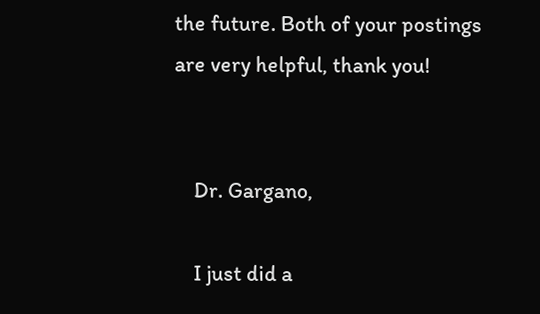the future. Both of your postings are very helpful, thank you!


    Dr. Gargano,

    I just did a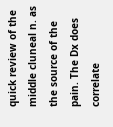quick review of the middle cluneal n. as the source of the pain. The Dx does correlate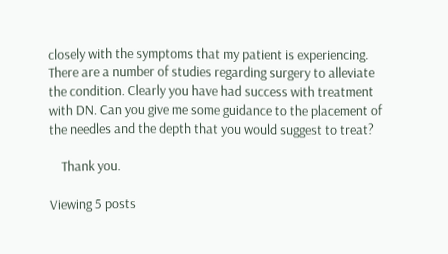closely with the symptoms that my patient is experiencing. There are a number of studies regarding surgery to alleviate the condition. Clearly you have had success with treatment with DN. Can you give me some guidance to the placement of the needles and the depth that you would suggest to treat?

    Thank you.

Viewing 5 posts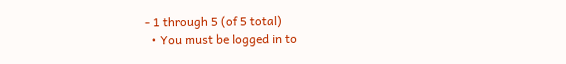- 1 through 5 (of 5 total)
  • You must be logged in to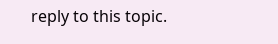reply to this topic.